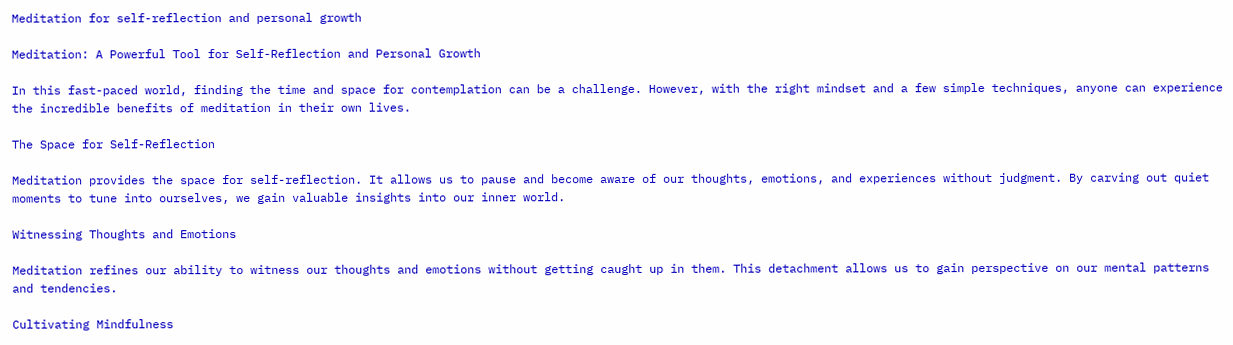Meditation for self-reflection and personal growth

Meditation: A Powerful Tool for Self-Reflection and Personal Growth

In this fast-paced world, finding the time and space for contemplation can be a challenge. However, with the right mindset and a few simple techniques, anyone can experience the incredible benefits of meditation in their own lives.

The Space for Self-Reflection

Meditation provides the space for self-reflection. It allows us to pause and become aware of our thoughts, emotions, and experiences without judgment. By carving out quiet moments to tune into ourselves, we gain valuable insights into our inner world.

Witnessing Thoughts and Emotions

Meditation refines our ability to witness our thoughts and emotions without getting caught up in them. This detachment allows us to gain perspective on our mental patterns and tendencies.

Cultivating Mindfulness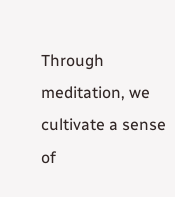Through meditation, we cultivate a sense of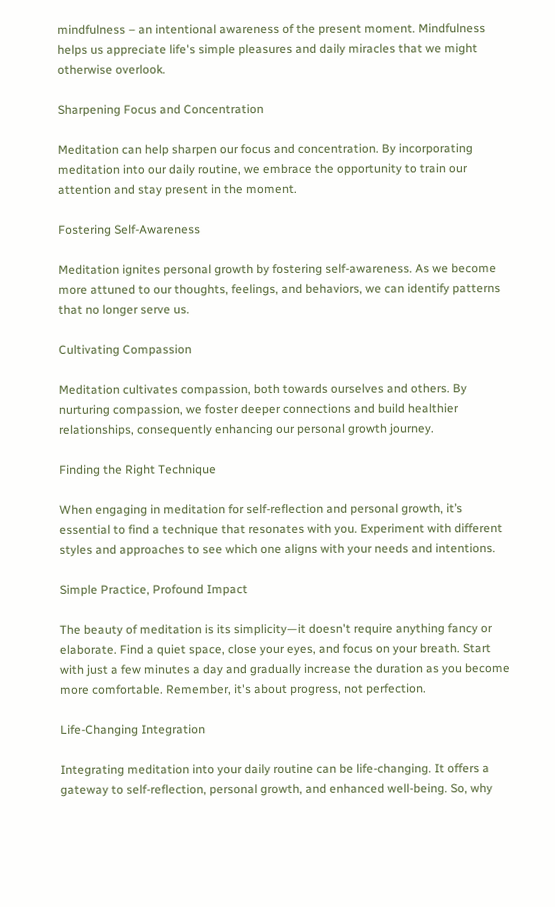mindfulness – an intentional awareness of the present moment. Mindfulness helps us appreciate life's simple pleasures and daily miracles that we might otherwise overlook.

Sharpening Focus and Concentration

Meditation can help sharpen our focus and concentration. By incorporating meditation into our daily routine, we embrace the opportunity to train our attention and stay present in the moment.

Fostering Self-Awareness

Meditation ignites personal growth by fostering self-awareness. As we become more attuned to our thoughts, feelings, and behaviors, we can identify patterns that no longer serve us.

Cultivating Compassion

Meditation cultivates compassion, both towards ourselves and others. By nurturing compassion, we foster deeper connections and build healthier relationships, consequently enhancing our personal growth journey.

Finding the Right Technique

When engaging in meditation for self-reflection and personal growth, it’s essential to find a technique that resonates with you. Experiment with different styles and approaches to see which one aligns with your needs and intentions.

Simple Practice, Profound Impact

The beauty of meditation is its simplicity—it doesn't require anything fancy or elaborate. Find a quiet space, close your eyes, and focus on your breath. Start with just a few minutes a day and gradually increase the duration as you become more comfortable. Remember, it's about progress, not perfection.

Life-Changing Integration

Integrating meditation into your daily routine can be life-changing. It offers a gateway to self-reflection, personal growth, and enhanced well-being. So, why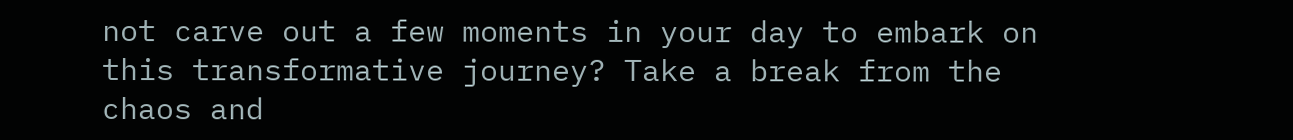not carve out a few moments in your day to embark on this transformative journey? Take a break from the chaos and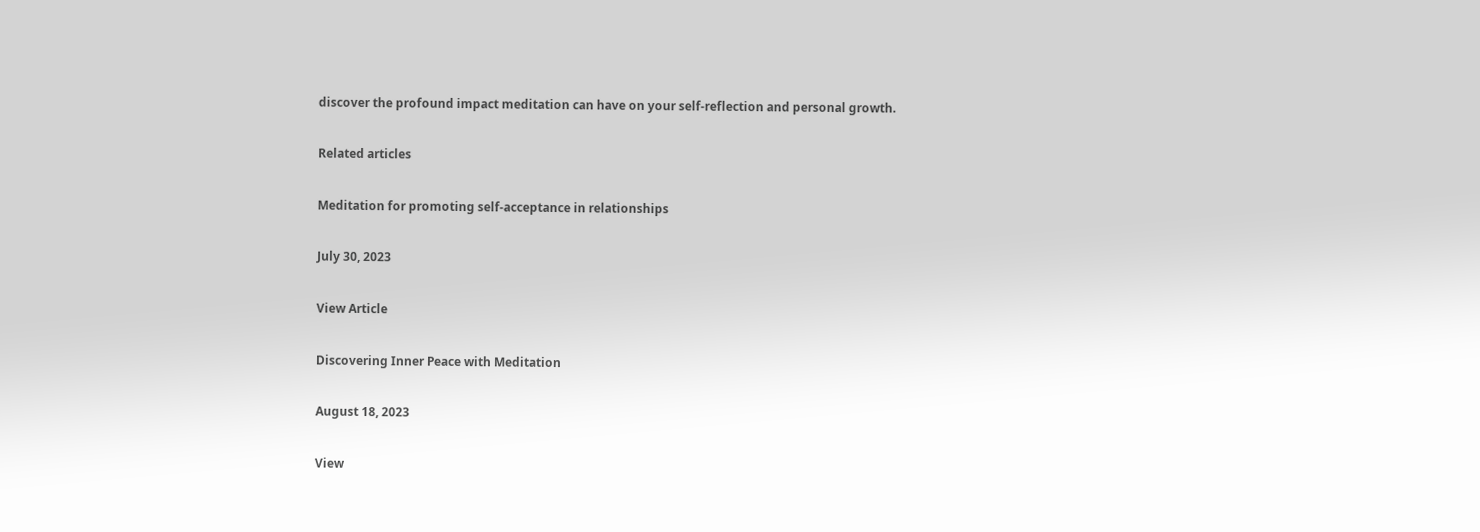discover the profound impact meditation can have on your self-reflection and personal growth.

Related articles

Meditation for promoting self-acceptance in relationships

July 30, 2023

View Article

Discovering Inner Peace with Meditation

August 18, 2023

View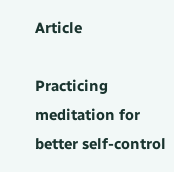Article

Practicing meditation for better self-control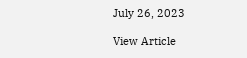July 26, 2023

View Article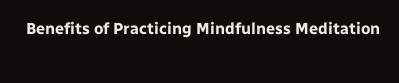Benefits of Practicing Mindfulness Meditation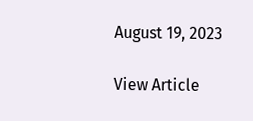August 19, 2023

View Article